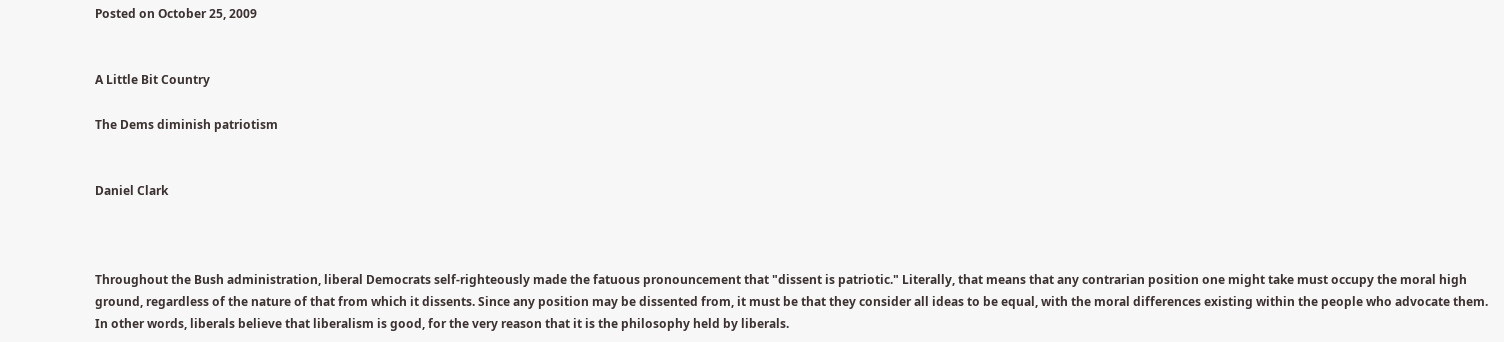Posted on October 25, 2009


A Little Bit Country

The Dems diminish patriotism


Daniel Clark



Throughout the Bush administration, liberal Democrats self-righteously made the fatuous pronouncement that "dissent is patriotic." Literally, that means that any contrarian position one might take must occupy the moral high ground, regardless of the nature of that from which it dissents. Since any position may be dissented from, it must be that they consider all ideas to be equal, with the moral differences existing within the people who advocate them. In other words, liberals believe that liberalism is good, for the very reason that it is the philosophy held by liberals.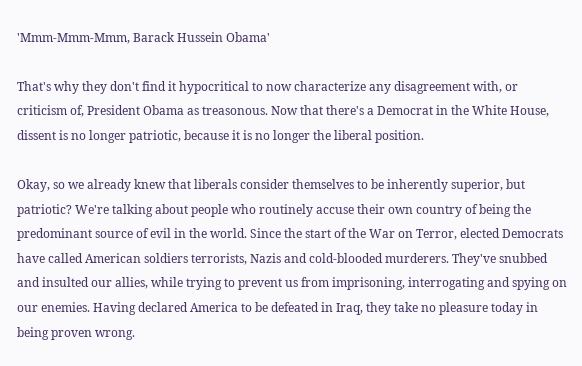'Mmm-Mmm-Mmm, Barack Hussein Obama'

That's why they don't find it hypocritical to now characterize any disagreement with, or criticism of, President Obama as treasonous. Now that there's a Democrat in the White House, dissent is no longer patriotic, because it is no longer the liberal position.

Okay, so we already knew that liberals consider themselves to be inherently superior, but patriotic? We're talking about people who routinely accuse their own country of being the predominant source of evil in the world. Since the start of the War on Terror, elected Democrats have called American soldiers terrorists, Nazis and cold-blooded murderers. They've snubbed and insulted our allies, while trying to prevent us from imprisoning, interrogating and spying on our enemies. Having declared America to be defeated in Iraq, they take no pleasure today in being proven wrong.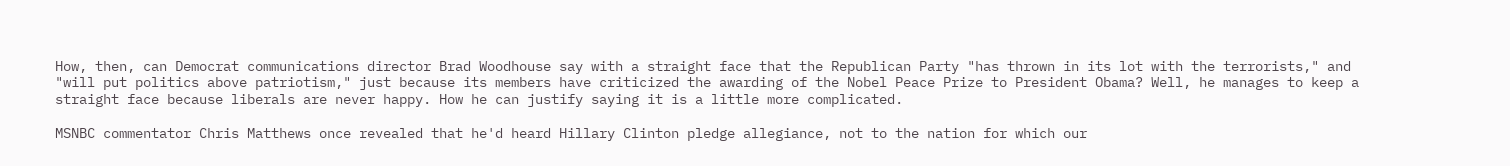How, then, can Democrat communications director Brad Woodhouse say with a straight face that the Republican Party "has thrown in its lot with the terrorists," and "will put politics above patriotism," just because its members have criticized the awarding of the Nobel Peace Prize to President Obama? Well, he manages to keep a straight face because liberals are never happy. How he can justify saying it is a little more complicated.

MSNBC commentator Chris Matthews once revealed that he'd heard Hillary Clinton pledge allegiance, not to the nation for which our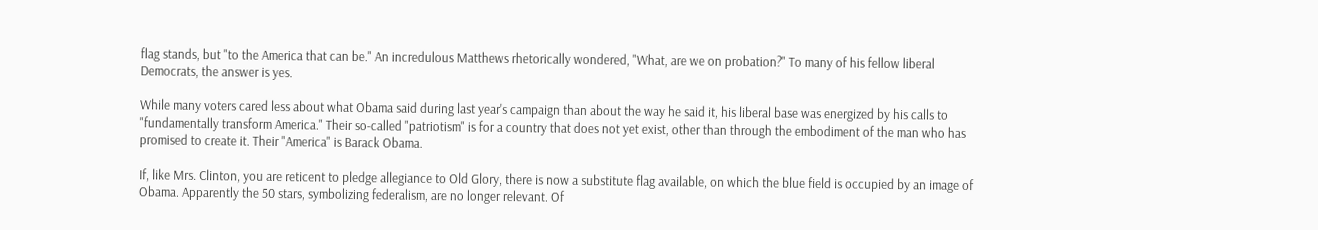flag stands, but "to the America that can be." An incredulous Matthews rhetorically wondered, "What, are we on probation?" To many of his fellow liberal Democrats, the answer is yes.

While many voters cared less about what Obama said during last year's campaign than about the way he said it, his liberal base was energized by his calls to "fundamentally transform America." Their so-called "patriotism" is for a country that does not yet exist, other than through the embodiment of the man who has promised to create it. Their "America" is Barack Obama.

If, like Mrs. Clinton, you are reticent to pledge allegiance to Old Glory, there is now a substitute flag available, on which the blue field is occupied by an image of Obama. Apparently the 50 stars, symbolizing federalism, are no longer relevant. Of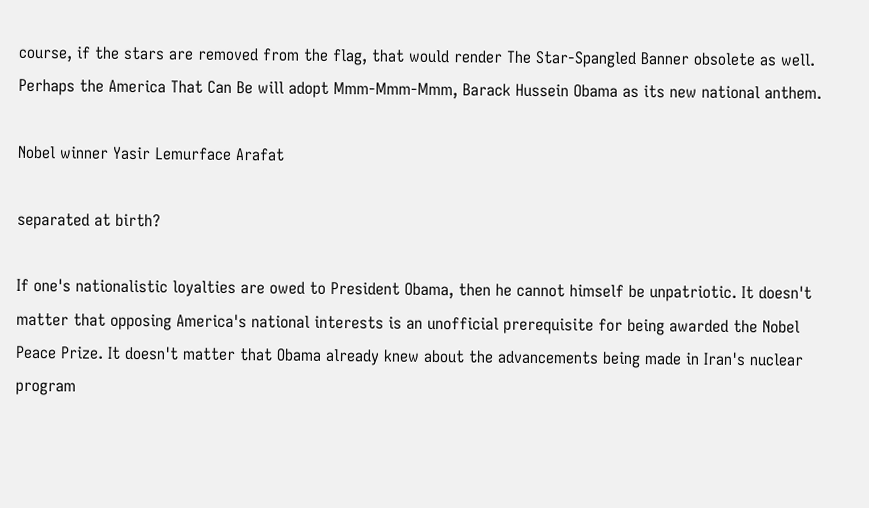course, if the stars are removed from the flag, that would render The Star-Spangled Banner obsolete as well. Perhaps the America That Can Be will adopt Mmm-Mmm-Mmm, Barack Hussein Obama as its new national anthem.

Nobel winner Yasir Lemurface Arafat

separated at birth?

If one's nationalistic loyalties are owed to President Obama, then he cannot himself be unpatriotic. It doesn't matter that opposing America's national interests is an unofficial prerequisite for being awarded the Nobel Peace Prize. It doesn't matter that Obama already knew about the advancements being made in Iran's nuclear program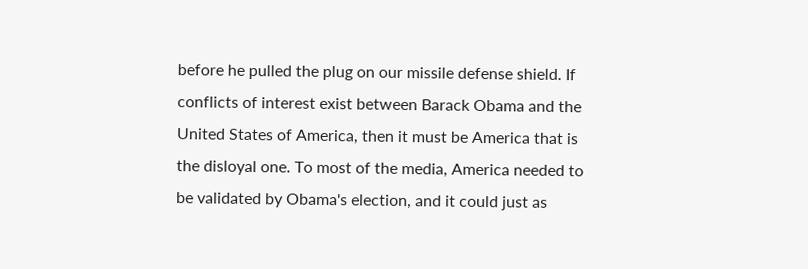before he pulled the plug on our missile defense shield. If conflicts of interest exist between Barack Obama and the United States of America, then it must be America that is the disloyal one. To most of the media, America needed to be validated by Obama's election, and it could just as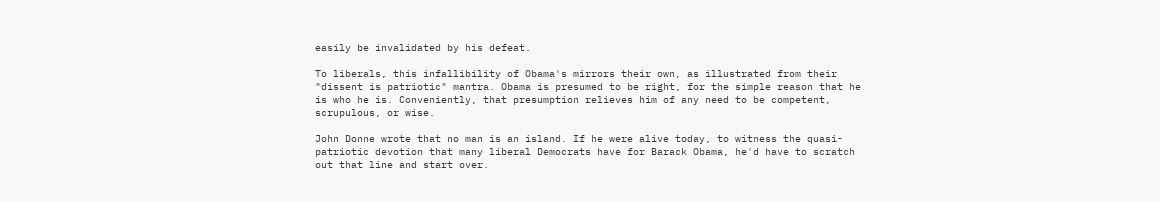easily be invalidated by his defeat.

To liberals, this infallibility of Obama's mirrors their own, as illustrated from their "dissent is patriotic" mantra. Obama is presumed to be right, for the simple reason that he is who he is. Conveniently, that presumption relieves him of any need to be competent, scrupulous, or wise.

John Donne wrote that no man is an island. If he were alive today, to witness the quasi-patriotic devotion that many liberal Democrats have for Barack Obama, he'd have to scratch out that line and start over.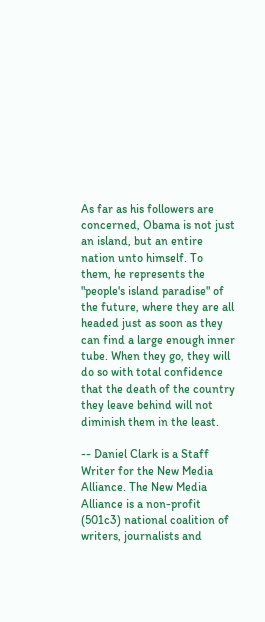As far as his followers are concerned, Obama is not just an island, but an entire nation unto himself. To them, he represents the "people's island paradise" of the future, where they are all headed just as soon as they can find a large enough inner tube. When they go, they will do so with total confidence that the death of the country they leave behind will not diminish them in the least.

-- Daniel Clark is a Staff Writer for the New Media Alliance. The New Media Alliance is a non-profit (501c3) national coalition of writers, journalists and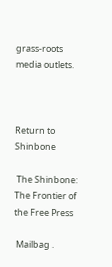grass-roots media outlets.



Return to Shinbone

 The Shinbone: The Frontier of the Free Press

 Mailbag .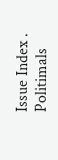Issue Index . Politimals